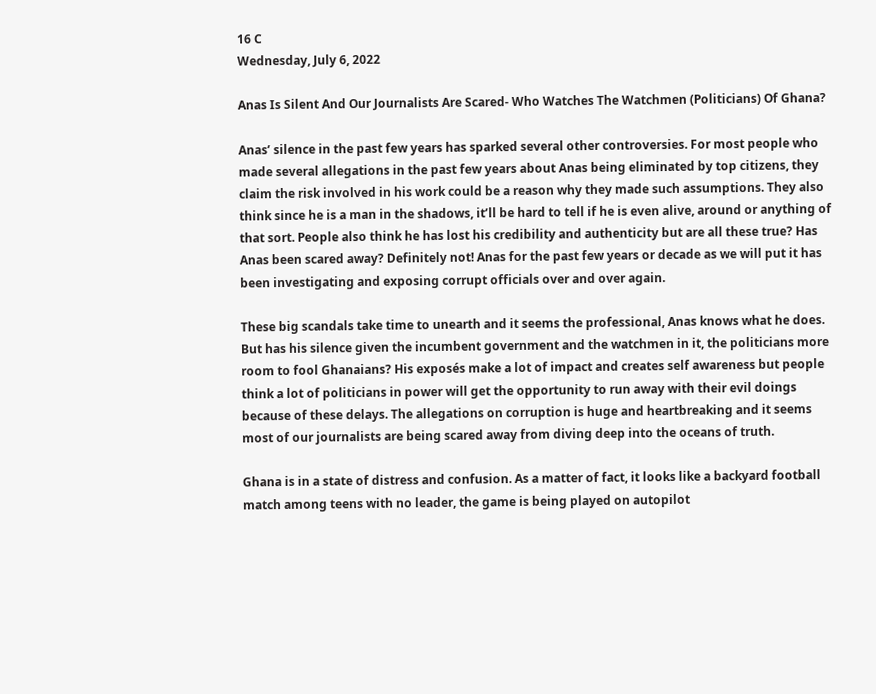16 C
Wednesday, July 6, 2022

Anas Is Silent And Our Journalists Are Scared- Who Watches The Watchmen (Politicians) Of Ghana?

Anas’ silence in the past few years has sparked several other controversies. For most people who made several allegations in the past few years about Anas being eliminated by top citizens, they claim the risk involved in his work could be a reason why they made such assumptions. They also think since he is a man in the shadows, it’ll be hard to tell if he is even alive, around or anything of that sort. People also think he has lost his credibility and authenticity but are all these true? Has Anas been scared away? Definitely not! Anas for the past few years or decade as we will put it has been investigating and exposing corrupt officials over and over again.

These big scandals take time to unearth and it seems the professional, Anas knows what he does. But has his silence given the incumbent government and the watchmen in it, the politicians more room to fool Ghanaians? His exposés make a lot of impact and creates self awareness but people think a lot of politicians in power will get the opportunity to run away with their evil doings because of these delays. The allegations on corruption is huge and heartbreaking and it seems most of our journalists are being scared away from diving deep into the oceans of truth.

Ghana is in a state of distress and confusion. As a matter of fact, it looks like a backyard football match among teens with no leader, the game is being played on autopilot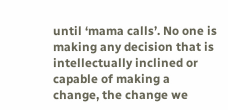until ‘mama calls’. No one is making any decision that is intellectually inclined or capable of making a change, the change we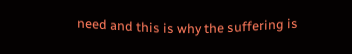need and this is why the suffering is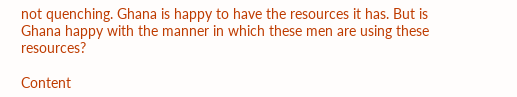not quenching. Ghana is happy to have the resources it has. But is Ghana happy with the manner in which these men are using these resources?

Content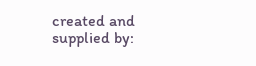created and supplied by: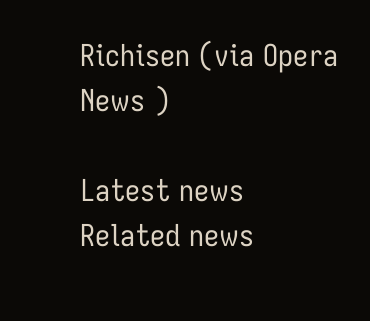Richisen (via Opera
News )

Latest news
Related news